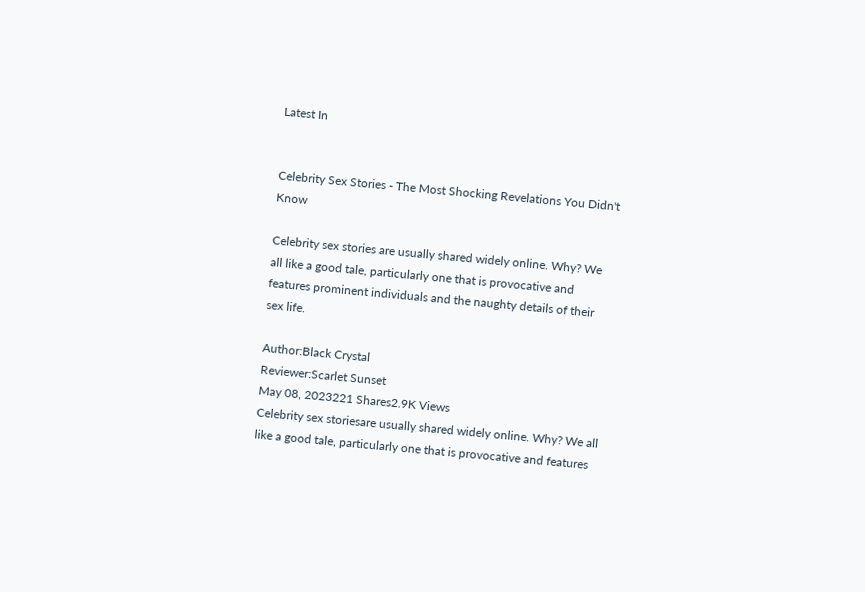Latest In


Celebrity Sex Stories - The Most Shocking Revelations You Didn't Know

Celebrity sex stories are usually shared widely online. Why? We all like a good tale, particularly one that is provocative and features prominent individuals and the naughty details of their sex life.

Author:Black Crystal
Reviewer:Scarlet Sunset
May 08, 2023221 Shares2.9K Views
Celebrity sex storiesare usually shared widely online. Why? We all like a good tale, particularly one that is provocative and features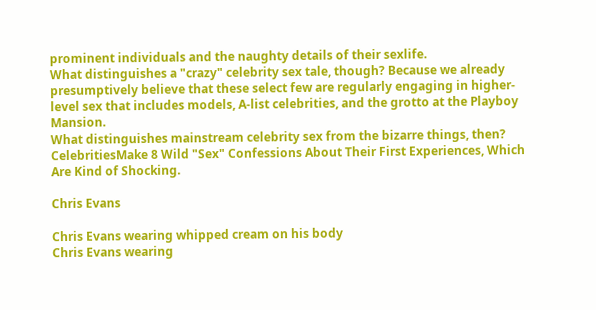prominent individuals and the naughty details of their sexlife.
What distinguishes a "crazy" celebrity sex tale, though? Because we already presumptively believe that these select few are regularly engaging in higher-level sex that includes models, A-list celebrities, and the grotto at the Playboy Mansion.
What distinguishes mainstream celebrity sex from the bizarre things, then? CelebritiesMake 8 Wild "Sex" Confessions About Their First Experiences, Which Are Kind of Shocking.

Chris Evans

Chris Evans wearing whipped cream on his body
Chris Evans wearing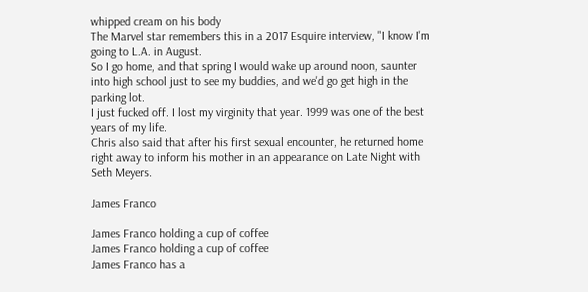whipped cream on his body
The Marvel star remembers this in a 2017 Esquire interview, "I know I'm going to L.A. in August.
So I go home, and that spring I would wake up around noon, saunter into high school just to see my buddies, and we'd go get high in the parking lot.
I just fucked off. I lost my virginity that year. 1999 was one of the best years of my life.
Chris also said that after his first sexual encounter, he returned home right away to inform his mother in an appearance on Late Night with Seth Meyers.

James Franco

James Franco holding a cup of coffee
James Franco holding a cup of coffee
James Franco has a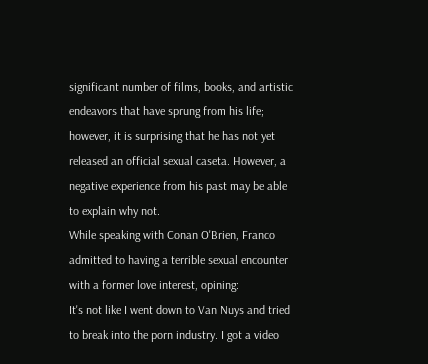significant number of films, books, and artistic endeavors that have sprung from his life; however, it is surprising that he has not yet released an official sexual caseta. However, a negative experience from his past may be able to explain why not.
While speaking with Conan O'Brien, Franco admitted to having a terrible sexual encounter with a former love interest, opining:
It's not like I went down to Van Nuys and tried to break into the porn industry. I got a video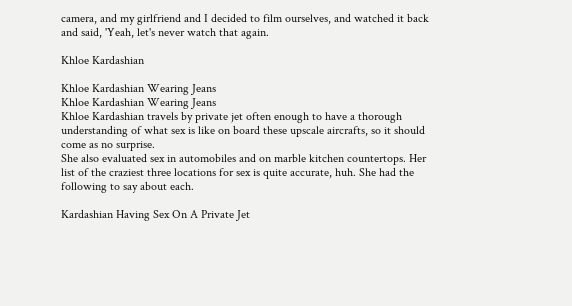camera, and my girlfriend and I decided to film ourselves, and watched it back and said, 'Yeah, let's never watch that again.

Khloe Kardashian

Khloe Kardashian Wearing Jeans
Khloe Kardashian Wearing Jeans
Khloe Kardashian travels by private jet often enough to have a thorough understanding of what sex is like on board these upscale aircrafts, so it should come as no surprise.
She also evaluated sex in automobiles and on marble kitchen countertops. Her list of the craziest three locations for sex is quite accurate, huh. She had the following to say about each.

Kardashian Having Sex On A Private Jet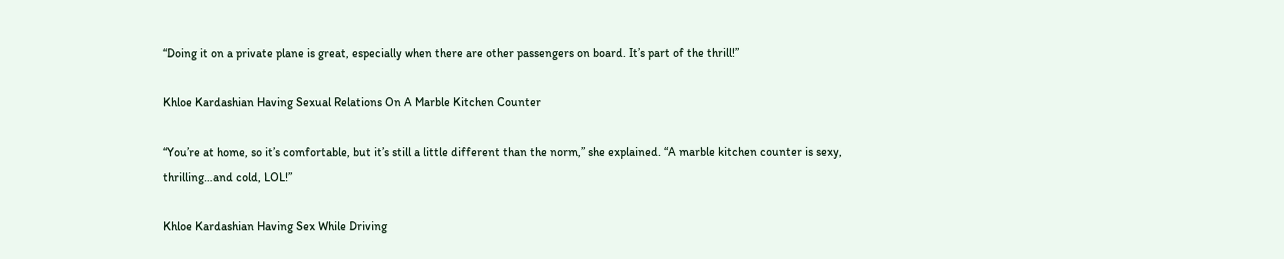“Doing it on a private plane is great, especially when there are other passengers on board. It’s part of the thrill!”

Khloe Kardashian Having Sexual Relations On A Marble Kitchen Counter

“You’re at home, so it’s comfortable, but it’s still a little different than the norm,” she explained. “A marble kitchen counter is sexy, thrilling…and cold, LOL!”

Khloe Kardashian Having Sex While Driving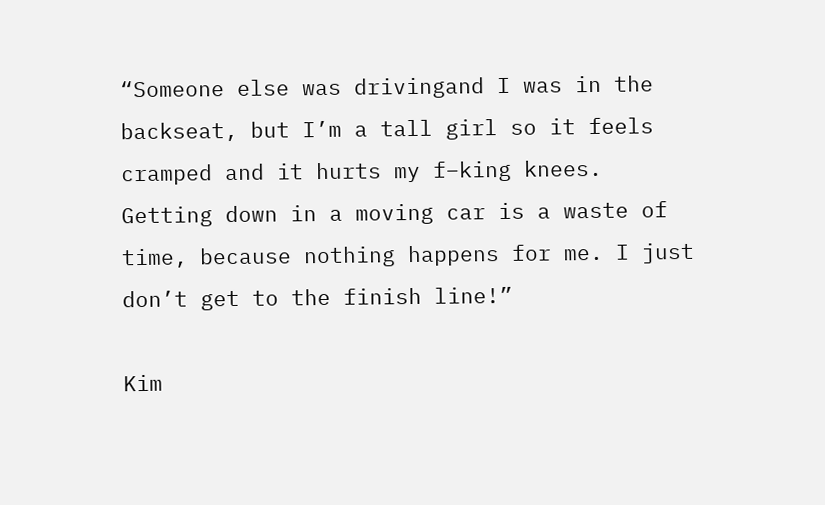“Someone else was drivingand I was in the backseat, but I’m a tall girl so it feels cramped and it hurts my f–king knees.
Getting down in a moving car is a waste of time, because nothing happens for me. I just don’t get to the finish line!”

Kim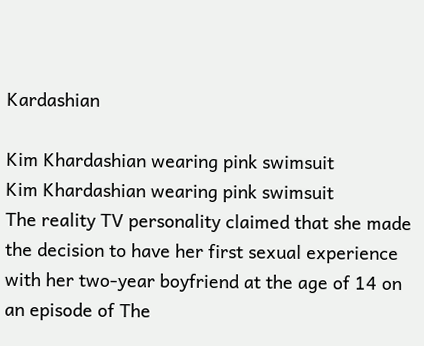Kardashian

Kim Khardashian wearing pink swimsuit
Kim Khardashian wearing pink swimsuit
The reality TV personality claimed that she made the decision to have her first sexual experience with her two-year boyfriend at the age of 14 on an episode of The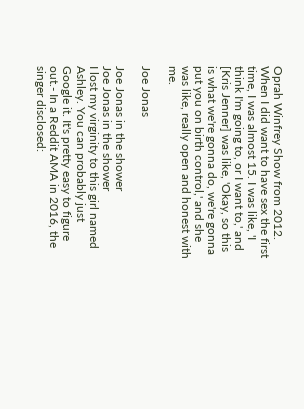Oprah Winfrey Show from 2012.
When I did want to have sex the first time, I was almost 15. I was like, 'I think I'm going to, or I want to,' and [Kris Jenner] was like, 'Okay, so this is what we're gonna do, we're gonna put you on birth control,' and she was like, really open and honest with me.

Joe Jonas

Joe Jonas in the shower
Joe Jonas in the shower
I lost my virginity to this girl named Ashley. You can probably just Google it. It's pretty easy to figure out.- In a Reddit AMA in 2016, the singer disclosed: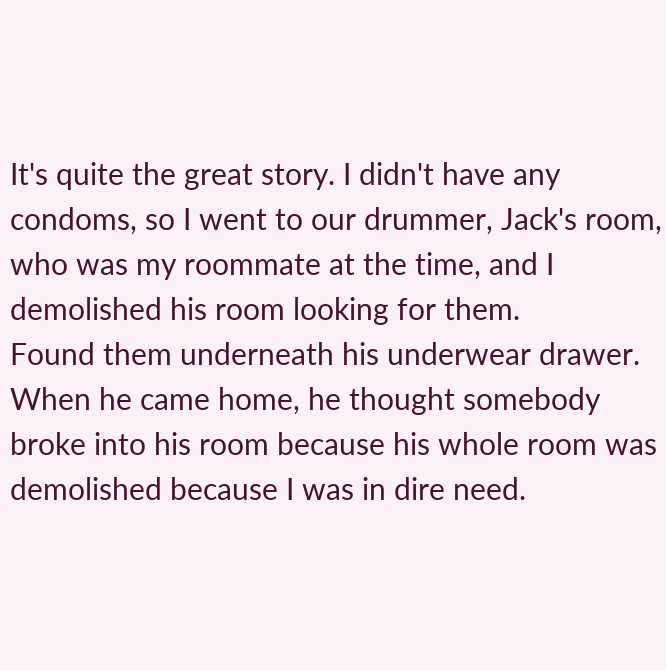It's quite the great story. I didn't have any condoms, so I went to our drummer, Jack's room, who was my roommate at the time, and I demolished his room looking for them.
Found them underneath his underwear drawer. When he came home, he thought somebody broke into his room because his whole room was demolished because I was in dire need.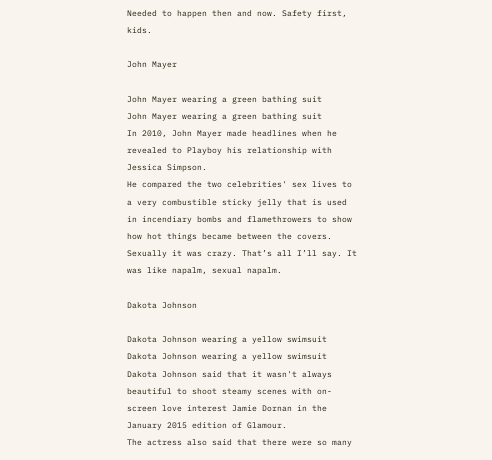Needed to happen then and now. Safety first, kids.

John Mayer

John Mayer wearing a green bathing suit
John Mayer wearing a green bathing suit
In 2010, John Mayer made headlines when he revealed to Playboy his relationship with Jessica Simpson.
He compared the two celebrities' sex lives to a very combustible sticky jelly that is used in incendiary bombs and flamethrowers to show how hot things became between the covers.
Sexually it was crazy. That’s all I’ll say. It was like napalm, sexual napalm.

Dakota Johnson

Dakota Johnson wearing a yellow swimsuit
Dakota Johnson wearing a yellow swimsuit
Dakota Johnson said that it wasn't always beautiful to shoot steamy scenes with on-screen love interest Jamie Dornan in the January 2015 edition of Glamour.
The actress also said that there were so many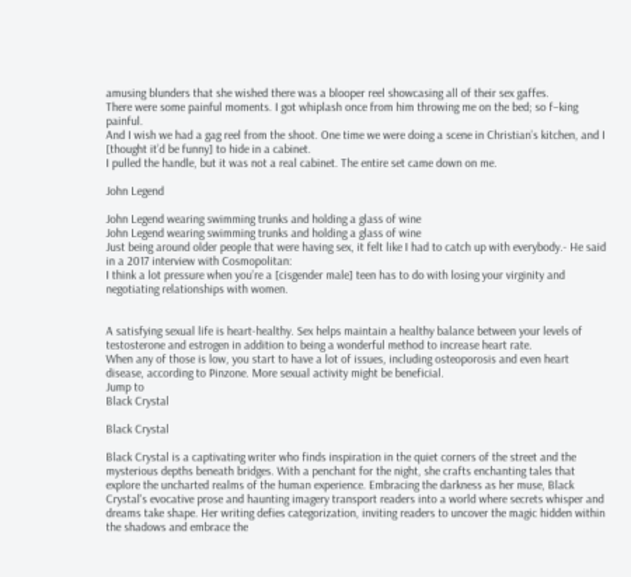amusing blunders that she wished there was a blooper reel showcasing all of their sex gaffes.
There were some painful moments. I got whiplash once from him throwing me on the bed; so f–king painful.
And I wish we had a gag reel from the shoot. One time we were doing a scene in Christian’s kitchen, and I [thought it’d be funny] to hide in a cabinet.
I pulled the handle, but it was not a real cabinet. The entire set came down on me.

John Legend

John Legend wearing swimming trunks and holding a glass of wine
John Legend wearing swimming trunks and holding a glass of wine
Just being around older people that were having sex, it felt like I had to catch up with everybody.- He said in a 2017 interview with Cosmopolitan:
I think a lot pressure when you’re a [cisgender male] teen has to do with losing your virginity and negotiating relationships with women.


A satisfying sexual life is heart-healthy. Sex helps maintain a healthy balance between your levels of testosterone and estrogen in addition to being a wonderful method to increase heart rate.
When any of those is low, you start to have a lot of issues, including osteoporosis and even heart disease, according to Pinzone. More sexual activity might be beneficial.
Jump to
Black Crystal

Black Crystal

Black Crystal is a captivating writer who finds inspiration in the quiet corners of the street and the mysterious depths beneath bridges. With a penchant for the night, she crafts enchanting tales that explore the uncharted realms of the human experience. Embracing the darkness as her muse, Black Crystal's evocative prose and haunting imagery transport readers into a world where secrets whisper and dreams take shape. Her writing defies categorization, inviting readers to uncover the magic hidden within the shadows and embrace the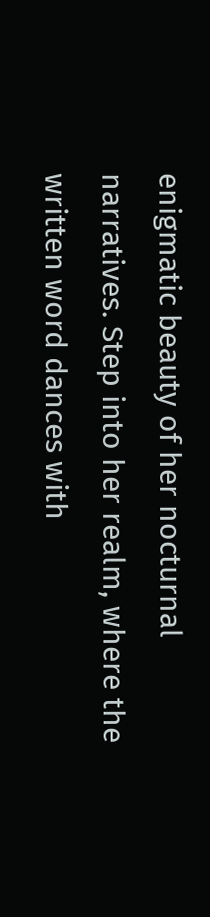enigmatic beauty of her nocturnal narratives. Step into her realm, where the written word dances with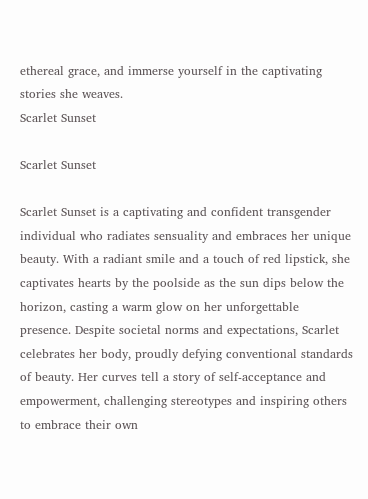ethereal grace, and immerse yourself in the captivating stories she weaves.
Scarlet Sunset

Scarlet Sunset

Scarlet Sunset is a captivating and confident transgender individual who radiates sensuality and embraces her unique beauty. With a radiant smile and a touch of red lipstick, she captivates hearts by the poolside as the sun dips below the horizon, casting a warm glow on her unforgettable presence. Despite societal norms and expectations, Scarlet celebrates her body, proudly defying conventional standards of beauty. Her curves tell a story of self-acceptance and empowerment, challenging stereotypes and inspiring others to embrace their own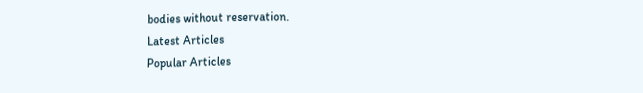bodies without reservation.
Latest Articles
Popular Articles